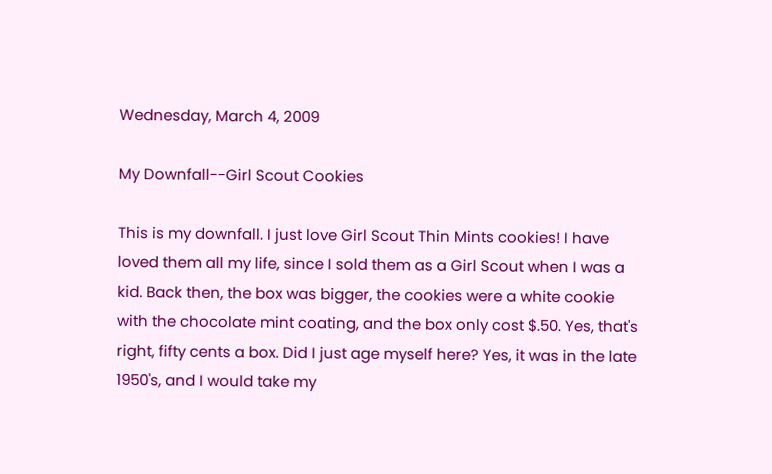Wednesday, March 4, 2009

My Downfall--Girl Scout Cookies

This is my downfall. I just love Girl Scout Thin Mints cookies! I have loved them all my life, since I sold them as a Girl Scout when I was a kid. Back then, the box was bigger, the cookies were a white cookie with the chocolate mint coating, and the box only cost $.50. Yes, that's right, fifty cents a box. Did I just age myself here? Yes, it was in the late 1950's, and I would take my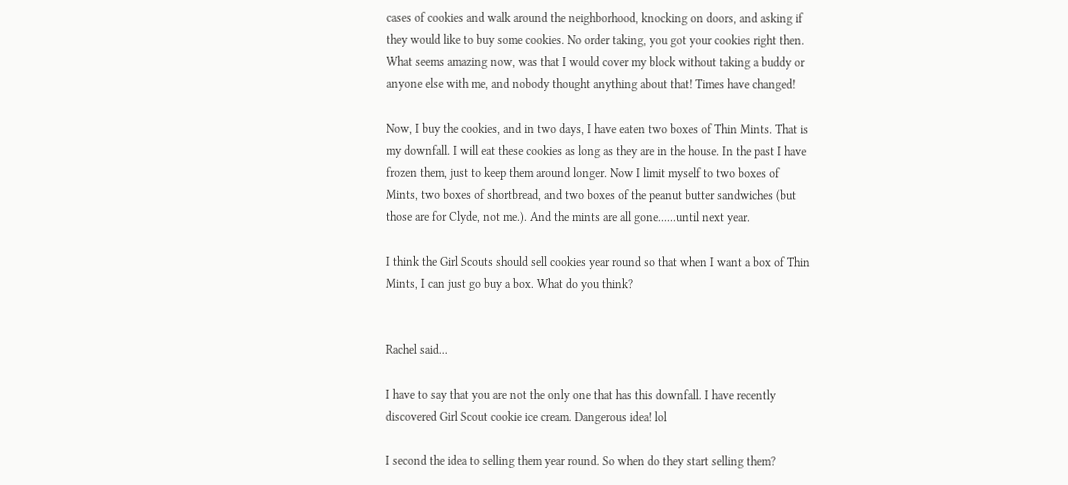cases of cookies and walk around the neighborhood, knocking on doors, and asking if they would like to buy some cookies. No order taking, you got your cookies right then. What seems amazing now, was that I would cover my block without taking a buddy or anyone else with me, and nobody thought anything about that! Times have changed!

Now, I buy the cookies, and in two days, I have eaten two boxes of Thin Mints. That is my downfall. I will eat these cookies as long as they are in the house. In the past I have frozen them, just to keep them around longer. Now I limit myself to two boxes of Mints, two boxes of shortbread, and two boxes of the peanut butter sandwiches (but those are for Clyde, not me.). And the mints are all gone......until next year.

I think the Girl Scouts should sell cookies year round so that when I want a box of Thin Mints, I can just go buy a box. What do you think?


Rachel said...

I have to say that you are not the only one that has this downfall. I have recently discovered Girl Scout cookie ice cream. Dangerous idea! lol

I second the idea to selling them year round. So when do they start selling them?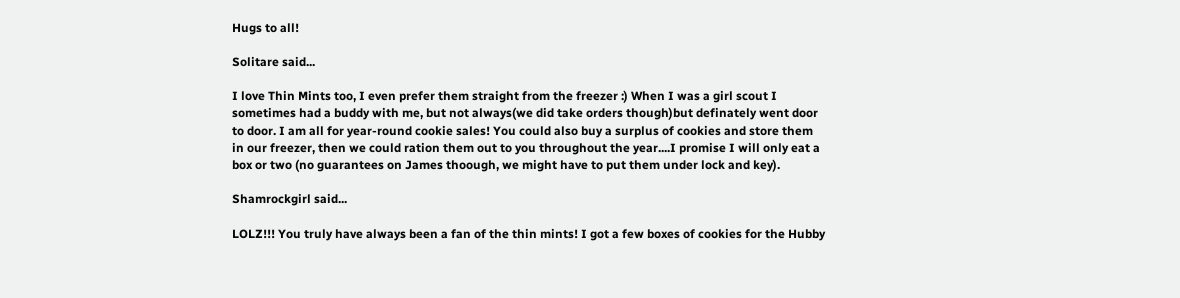Hugs to all!

Solitare said...

I love Thin Mints too, I even prefer them straight from the freezer :) When I was a girl scout I sometimes had a buddy with me, but not always(we did take orders though)but definately went door to door. I am all for year-round cookie sales! You could also buy a surplus of cookies and store them in our freezer, then we could ration them out to you throughout the year....I promise I will only eat a box or two (no guarantees on James thoough, we might have to put them under lock and key).

Shamrockgirl said...

LOLZ!!! You truly have always been a fan of the thin mints! I got a few boxes of cookies for the Hubby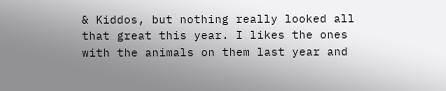& Kiddos, but nothing really looked all that great this year. I likes the ones with the animals on them last year and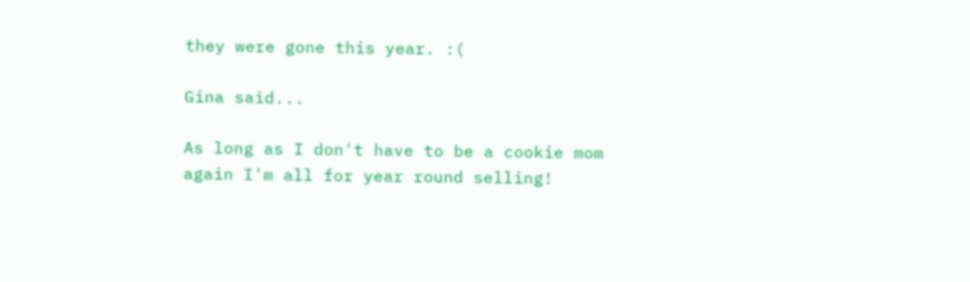they were gone this year. :(

Gina said...

As long as I don't have to be a cookie mom again I'm all for year round selling!